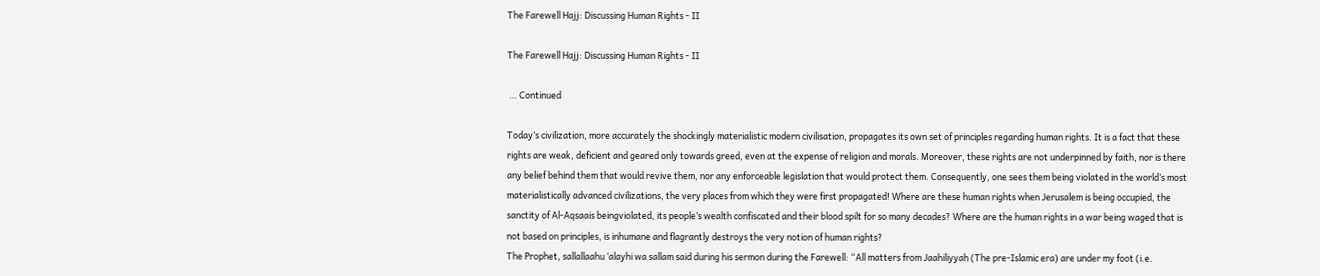The Farewell Hajj: Discussing Human Rights - II

The Farewell Hajj: Discussing Human Rights - II

 … Continued

Today’s civilization, more accurately the shockingly materialistic modern civilisation, propagates its own set of principles regarding human rights. It is a fact that these rights are weak, deficient and geared only towards greed, even at the expense of religion and morals. Moreover, these rights are not underpinned by faith, nor is there any belief behind them that would revive them, nor any enforceable legislation that would protect them. Consequently, one sees them being violated in the world’s most materialistically advanced civilizations, the very places from which they were first propagated! Where are these human rights when Jerusalem is being occupied, the sanctity of Al-Aqsaais beingviolated, its people’s wealth confiscated and their blood spilt for so many decades? Where are the human rights in a war being waged that is not based on principles, is inhumane and flagrantly destroys the very notion of human rights?
The Prophet, sallallaahu ‘alayhi wa sallam said during his sermon during the Farewell: “All matters from Jaahiliyyah (The pre-Islamic era) are under my foot (i.e.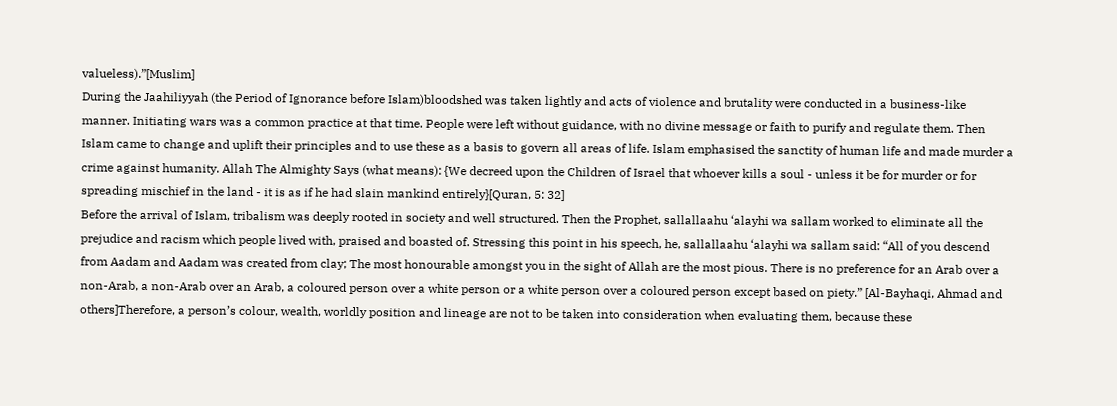valueless).”[Muslim]
During the Jaahiliyyah (the Period of Ignorance before Islam)bloodshed was taken lightly and acts of violence and brutality were conducted in a business-like manner. Initiating wars was a common practice at that time. People were left without guidance, with no divine message or faith to purify and regulate them. Then Islam came to change and uplift their principles and to use these as a basis to govern all areas of life. Islam emphasised the sanctity of human life and made murder a crime against humanity. Allah The Almighty Says (what means): {We decreed upon the Children of Israel that whoever kills a soul - unless it be for murder or for spreading mischief in the land - it is as if he had slain mankind entirely}[Quran, 5: 32]
Before the arrival of Islam, tribalism was deeply rooted in society and well structured. Then the Prophet, sallallaahu ‘alayhi wa sallam worked to eliminate all the prejudice and racism which people lived with, praised and boasted of. Stressing this point in his speech, he, sallallaahu ‘alayhi wa sallam said: “All of you descend from Aadam and Aadam was created from clay; The most honourable amongst you in the sight of Allah are the most pious. There is no preference for an Arab over a non-Arab, a non-Arab over an Arab, a coloured person over a white person or a white person over a coloured person except based on piety.” [Al-Bayhaqi, Ahmad and others]Therefore, a person’s colour, wealth, worldly position and lineage are not to be taken into consideration when evaluating them, because these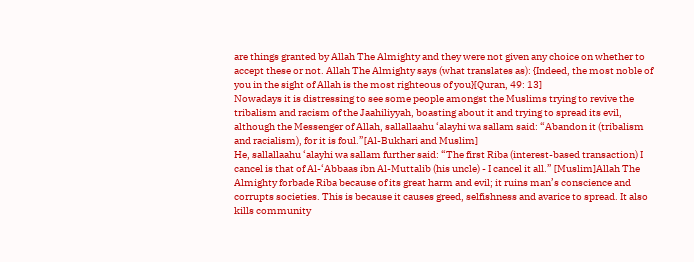are things granted by Allah The Almighty and they were not given any choice on whether to accept these or not. Allah The Almighty says (what translates as): {Indeed, the most noble of you in the sight of Allah is the most righteous of you}[Quran, 49: 13]
Nowadays it is distressing to see some people amongst the Muslims trying to revive the tribalism and racism of the Jaahiliyyah, boasting about it and trying to spread its evil, although the Messenger of Allah, sallallaahu ‘alayhi wa sallam said: “Abandon it (tribalism and racialism), for it is foul.”[Al-Bukhari and Muslim]
He, sallallaahu ‘alayhi wa sallam further said: “The first Riba (interest-based transaction) I cancel is that of Al-‘Abbaas ibn Al-Muttalib (his uncle) - I cancel it all.” [Muslim]Allah The Almighty forbade Riba because of its great harm and evil; it ruins man’s conscience and corrupts societies. This is because it causes greed, selfishness and avarice to spread. It also kills community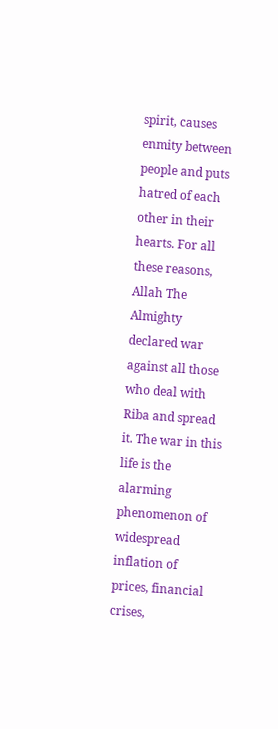spirit, causes enmity between people and puts hatred of each other in their hearts. For all these reasons, Allah The Almighty declared war against all those who deal with Riba and spread it. The war in this life is the alarming phenomenon of widespread inflation of prices, financial crises,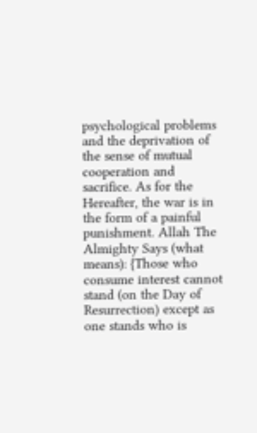psychological problems and the deprivation of the sense of mutual cooperation and sacrifice. As for the Hereafter, the war is in the form of a painful punishment. Allah The Almighty Says (what means): {Those who consume interest cannot stand (on the Day of Resurrection) except as one stands who is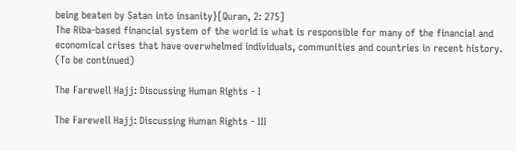being beaten by Satan into insanity}[Quran, 2: 275]
The Riba-based financial system of the world is what is responsible for many of the financial and economical crises that have overwhelmed individuals, communities and countries in recent history.
(To be continued)

The Farewell Hajj: Discussing Human Rights - I

The Farewell Hajj: Discussing Human Rights - III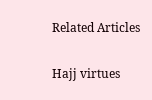Related Articles

Hajj virtues